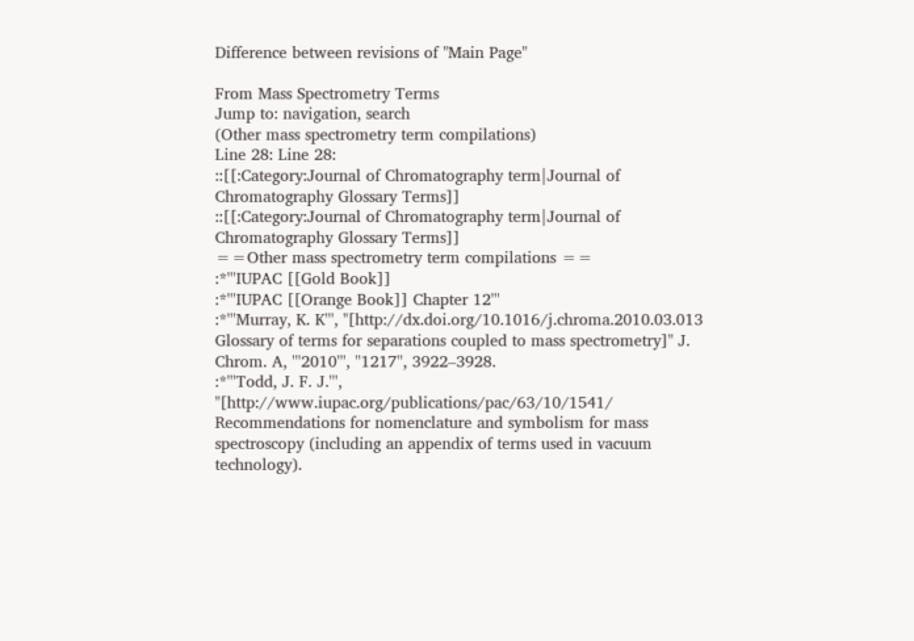Difference between revisions of "Main Page"

From Mass Spectrometry Terms
Jump to: navigation, search
(Other mass spectrometry term compilations)
Line 28: Line 28:
::[[:Category:Journal of Chromatography term|Journal of Chromatography Glossary Terms]]
::[[:Category:Journal of Chromatography term|Journal of Chromatography Glossary Terms]]
==Other mass spectrometry term compilations ==
:*'''IUPAC [[Gold Book]]
:*'''IUPAC [[Orange Book]] Chapter 12'''
:*'''Murray, K. K''', "[http://dx.doi.org/10.1016/j.chroma.2010.03.013 Glossary of terms for separations coupled to mass spectrometry]" J. Chrom. A, '''2010''', ''1217'', 3922–3928.
:*'''Todd, J. F. J.''', "[http://www.iupac.org/publications/pac/63/10/1541/ Recommendations for nomenclature and symbolism for mass spectroscopy (including an appendix of terms used in vacuum technology).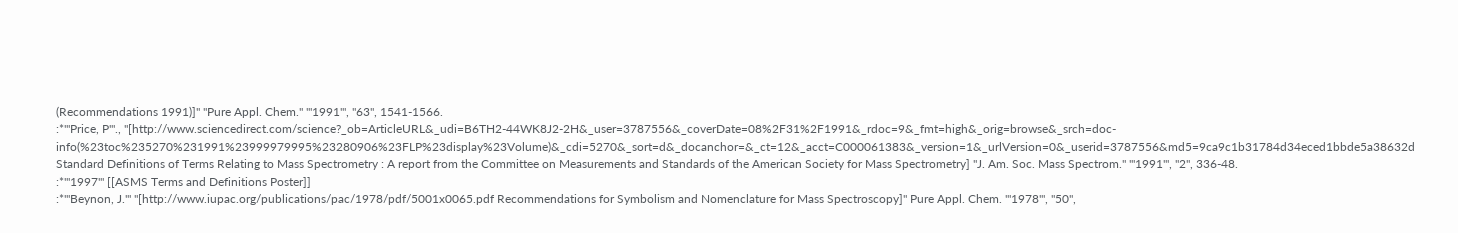(Recommendations 1991)]" ''Pure Appl. Chem.'' '''1991''', ''63'', 1541-1566.
:*'''Price, P'''., "[http://www.sciencedirect.com/science?_ob=ArticleURL&_udi=B6TH2-44WK8J2-2H&_user=3787556&_coverDate=08%2F31%2F1991&_rdoc=9&_fmt=high&_orig=browse&_srch=doc-info(%23toc%235270%231991%23999979995%23280906%23FLP%23display%23Volume)&_cdi=5270&_sort=d&_docanchor=&_ct=12&_acct=C000061383&_version=1&_urlVersion=0&_userid=3787556&md5=9ca9c1b31784d34eced1bbde5a38632d Standard Definitions of Terms Relating to Mass Spectrometry : A report from the Committee on Measurements and Standards of the American Society for Mass Spectrometry] ''J. Am. Soc. Mass Spectrom.'' '''1991''', ''2'', 336-48.
:*'''1997''' [[ASMS Terms and Definitions Poster]]
:*'''Beynon, J.''' "[http://www.iupac.org/publications/pac/1978/pdf/5001x0065.pdf Recommendations for Symbolism and Nomenclature for Mass Spectroscopy]" Pure Appl. Chem. '''1978''', ''50'',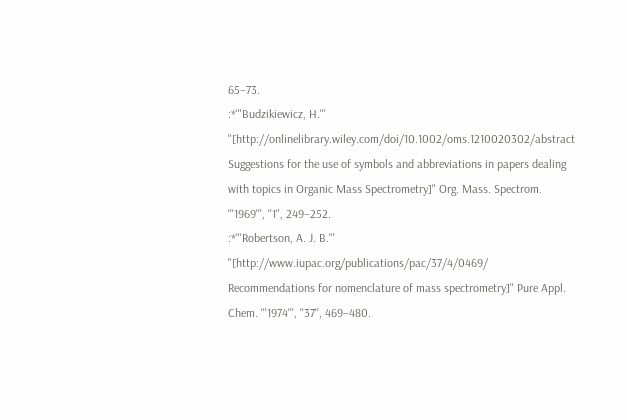65–73.
:*'''Budzikiewicz, H.''' "[http://onlinelibrary.wiley.com/doi/10.1002/oms.1210020302/abstract Suggestions for the use of symbols and abbreviations in papers dealing with topics in Organic Mass Spectrometry]" Org. Mass. Spectrom. '''1969''', ''1'', 249–252.
:*'''Robertson, A. J. B.''' "[http://www.iupac.org/publications/pac/37/4/0469/ Recommendations for nomenclature of mass spectrometry]" Pure Appl. Chem. '''1974''', ''37'', 469–480.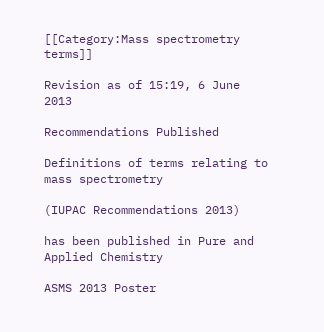[[Category:Mass spectrometry terms]]

Revision as of 15:19, 6 June 2013

Recommendations Published

Definitions of terms relating to mass spectrometry

(IUPAC Recommendations 2013)

has been published in Pure and Applied Chemistry

ASMS 2013 Poster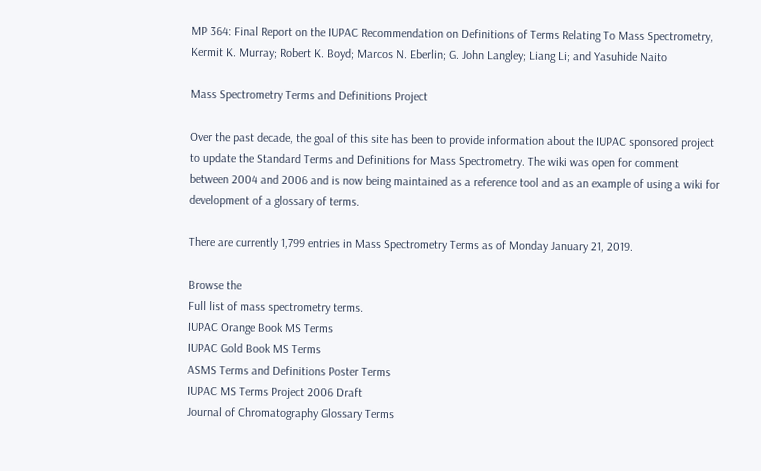MP 364: Final Report on the IUPAC Recommendation on Definitions of Terms Relating To Mass Spectrometry, Kermit K. Murray; Robert K. Boyd; Marcos N. Eberlin; G. John Langley; Liang Li; and Yasuhide Naito

Mass Spectrometry Terms and Definitions Project

Over the past decade, the goal of this site has been to provide information about the IUPAC sponsored project to update the Standard Terms and Definitions for Mass Spectrometry. The wiki was open for comment between 2004 and 2006 and is now being maintained as a reference tool and as an example of using a wiki for development of a glossary of terms.

There are currently 1,799 entries in Mass Spectrometry Terms as of Monday January 21, 2019.

Browse the
Full list of mass spectrometry terms.
IUPAC Orange Book MS Terms
IUPAC Gold Book MS Terms
ASMS Terms and Definitions Poster Terms
IUPAC MS Terms Project 2006 Draft
Journal of Chromatography Glossary Terms